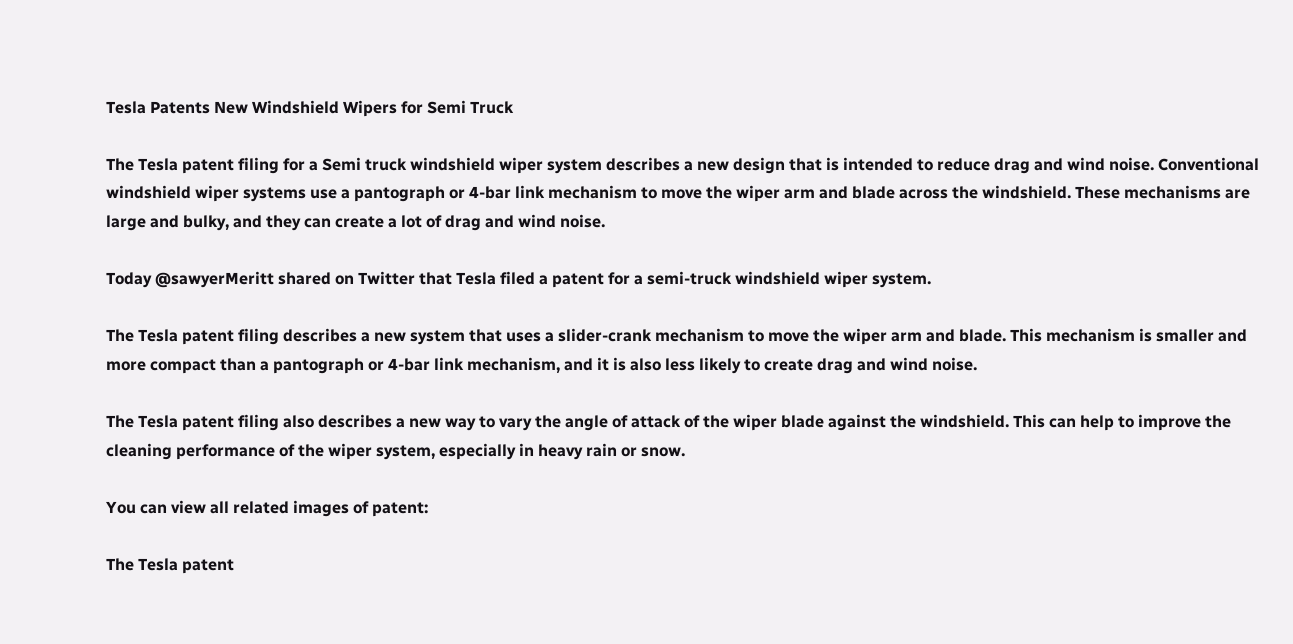Tesla Patents New Windshield Wipers for Semi Truck

The Tesla patent filing for a Semi truck windshield wiper system describes a new design that is intended to reduce drag and wind noise. Conventional windshield wiper systems use a pantograph or 4-bar link mechanism to move the wiper arm and blade across the windshield. These mechanisms are large and bulky, and they can create a lot of drag and wind noise.

Today @sawyerMeritt shared on Twitter that Tesla filed a patent for a semi-truck windshield wiper system.

The Tesla patent filing describes a new system that uses a slider-crank mechanism to move the wiper arm and blade. This mechanism is smaller and more compact than a pantograph or 4-bar link mechanism, and it is also less likely to create drag and wind noise.

The Tesla patent filing also describes a new way to vary the angle of attack of the wiper blade against the windshield. This can help to improve the cleaning performance of the wiper system, especially in heavy rain or snow.

You can view all related images of patent:

The Tesla patent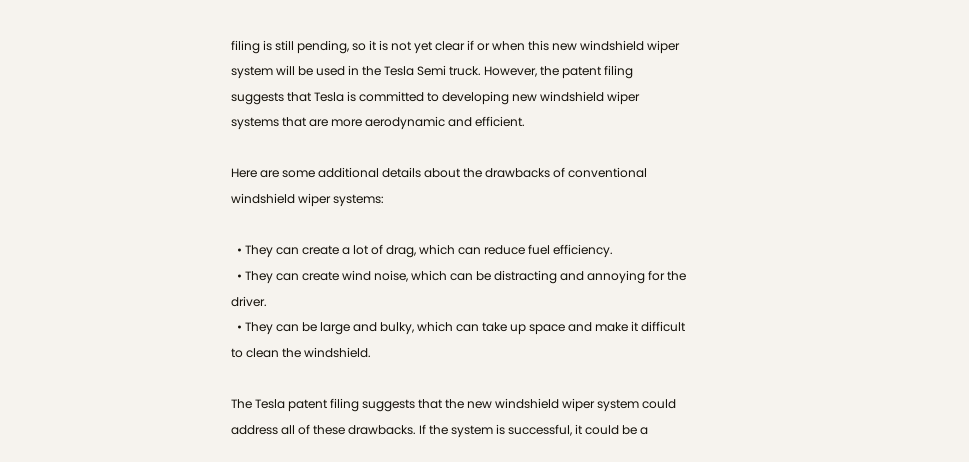filing is still pending, so it is not yet clear if or when this new windshield wiper system will be used in the Tesla Semi truck. However, the patent filing suggests that Tesla is committed to developing new windshield wiper systems that are more aerodynamic and efficient.

Here are some additional details about the drawbacks of conventional windshield wiper systems:

  • They can create a lot of drag, which can reduce fuel efficiency.
  • They can create wind noise, which can be distracting and annoying for the driver.
  • They can be large and bulky, which can take up space and make it difficult to clean the windshield.

The Tesla patent filing suggests that the new windshield wiper system could address all of these drawbacks. If the system is successful, it could be a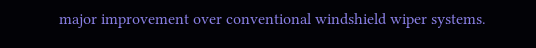major improvement over conventional windshield wiper systems.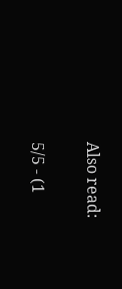Also read:

5/5 - (1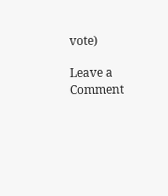vote)

Leave a Comment